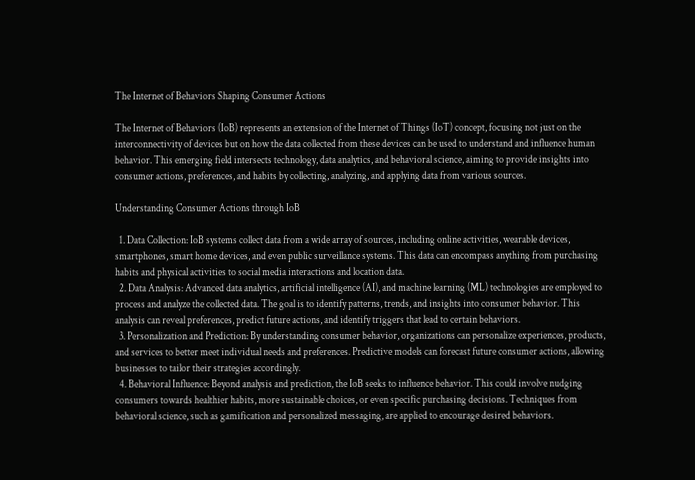The Internet of Behaviors Shaping Consumer Actions

The Internet of Behaviors (IoB) represents an extension of the Internet of Things (IoT) concept, focusing not just on the interconnectivity of devices but on how the data collected from these devices can be used to understand and influence human behavior. This emerging field intersects technology, data analytics, and behavioral science, aiming to provide insights into consumer actions, preferences, and habits by collecting, analyzing, and applying data from various sources.

Understanding Consumer Actions through IoB

  1. Data Collection: IoB systems collect data from a wide array of sources, including online activities, wearable devices, smartphones, smart home devices, and even public surveillance systems. This data can encompass anything from purchasing habits and physical activities to social media interactions and location data.
  2. Data Analysis: Advanced data analytics, artificial intelligence (AI), and machine learning (ML) technologies are employed to process and analyze the collected data. The goal is to identify patterns, trends, and insights into consumer behavior. This analysis can reveal preferences, predict future actions, and identify triggers that lead to certain behaviors.
  3. Personalization and Prediction: By understanding consumer behavior, organizations can personalize experiences, products, and services to better meet individual needs and preferences. Predictive models can forecast future consumer actions, allowing businesses to tailor their strategies accordingly.
  4. Behavioral Influence: Beyond analysis and prediction, the IoB seeks to influence behavior. This could involve nudging consumers towards healthier habits, more sustainable choices, or even specific purchasing decisions. Techniques from behavioral science, such as gamification and personalized messaging, are applied to encourage desired behaviors.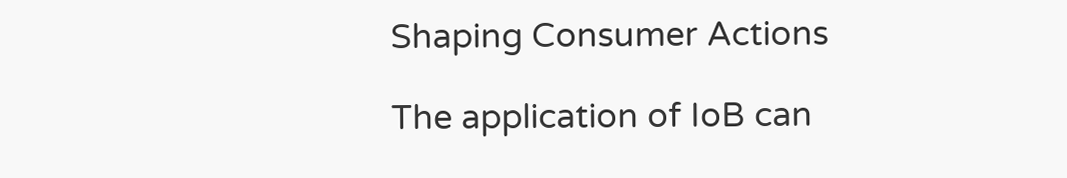Shaping Consumer Actions

The application of IoB can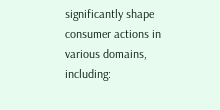significantly shape consumer actions in various domains, including: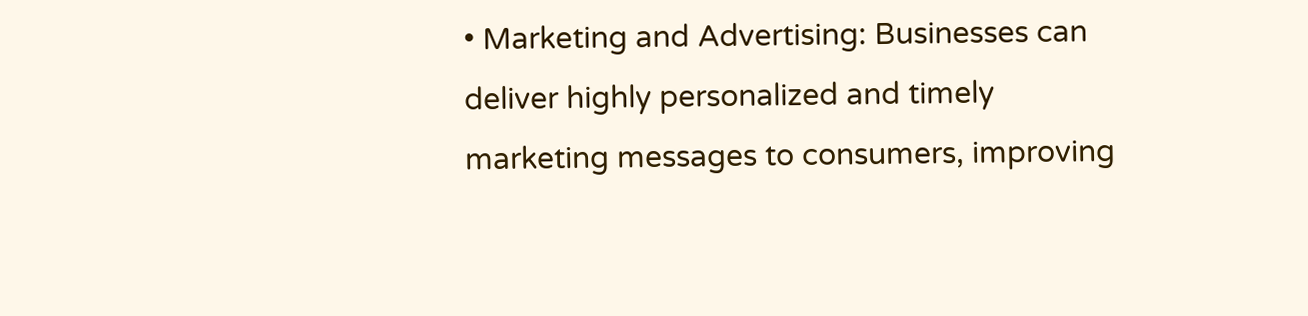• Marketing and Advertising: Businesses can deliver highly personalized and timely marketing messages to consumers, improving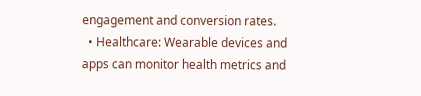engagement and conversion rates.
  • Healthcare: Wearable devices and apps can monitor health metrics and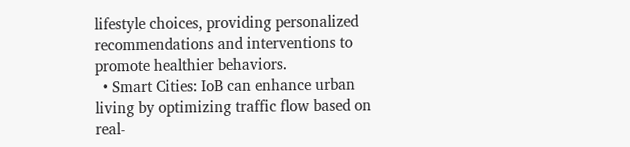lifestyle choices, providing personalized recommendations and interventions to promote healthier behaviors.
  • Smart Cities: IoB can enhance urban living by optimizing traffic flow based on real-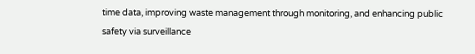time data, improving waste management through monitoring, and enhancing public safety via surveillance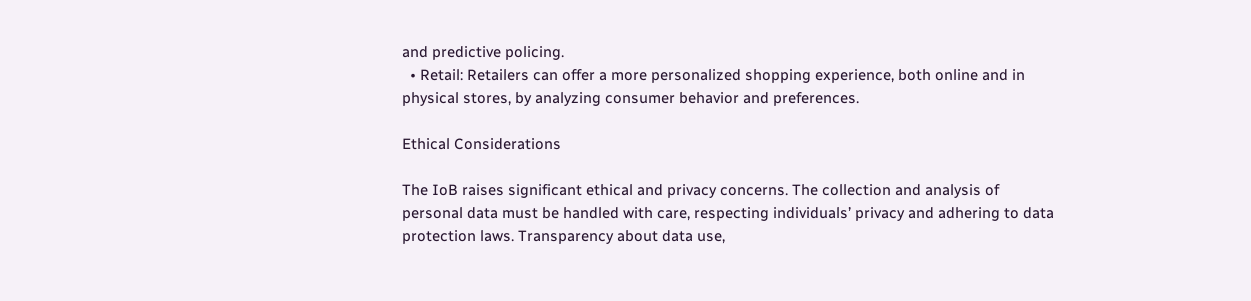and predictive policing.
  • Retail: Retailers can offer a more personalized shopping experience, both online and in physical stores, by analyzing consumer behavior and preferences.

Ethical Considerations

The IoB raises significant ethical and privacy concerns. The collection and analysis of personal data must be handled with care, respecting individuals’ privacy and adhering to data protection laws. Transparency about data use,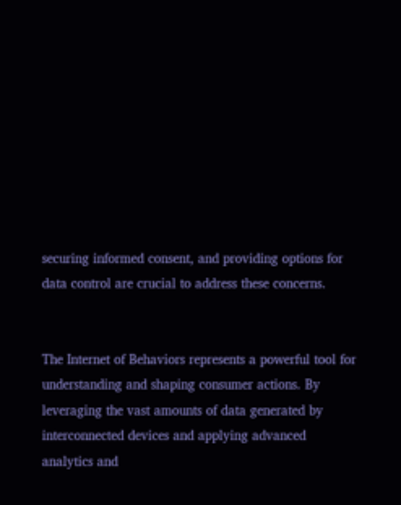securing informed consent, and providing options for data control are crucial to address these concerns.


The Internet of Behaviors represents a powerful tool for understanding and shaping consumer actions. By leveraging the vast amounts of data generated by interconnected devices and applying advanced analytics and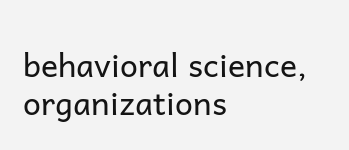behavioral science, organizations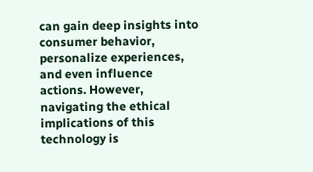can gain deep insights into consumer behavior, personalize experiences, and even influence actions. However, navigating the ethical implications of this technology is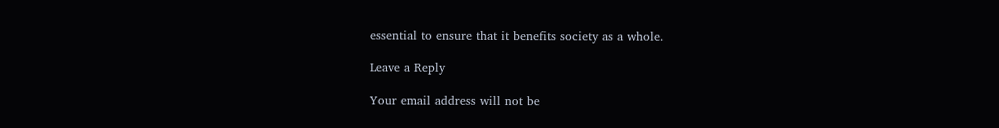essential to ensure that it benefits society as a whole.

Leave a Reply

Your email address will not be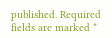published. Required fields are marked *